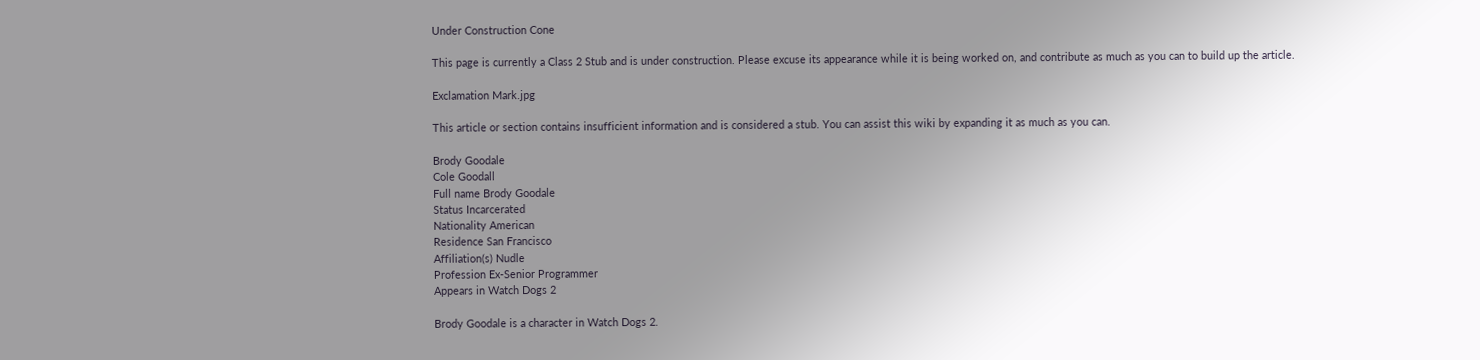Under Construction Cone

This page is currently a Class 2 Stub and is under construction. Please excuse its appearance while it is being worked on, and contribute as much as you can to build up the article.

Exclamation Mark.jpg

This article or section contains insufficient information and is considered a stub. You can assist this wiki by expanding it as much as you can.

Brody Goodale
Cole Goodall
Full name Brody Goodale
Status Incarcerated
Nationality American
Residence San Francisco
Affiliation(s) Nudle
Profession Ex-Senior Programmer
Appears in Watch Dogs 2

Brody Goodale is a character in Watch Dogs 2.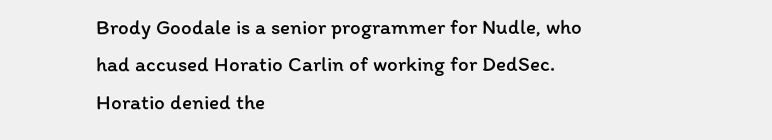Brody Goodale is a senior programmer for Nudle, who had accused Horatio Carlin of working for DedSec. Horatio denied the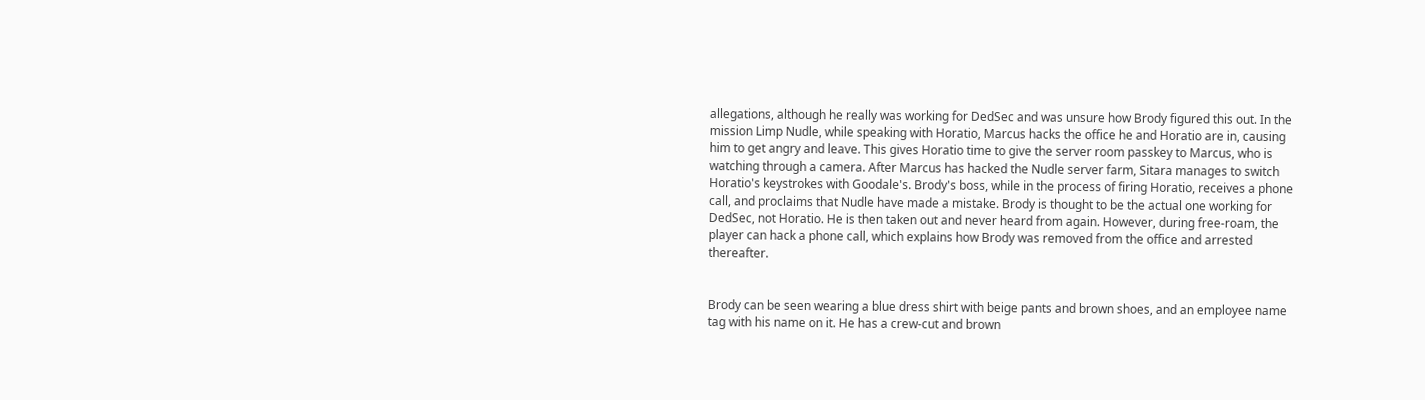allegations, although he really was working for DedSec and was unsure how Brody figured this out. In the mission Limp Nudle, while speaking with Horatio, Marcus hacks the office he and Horatio are in, causing him to get angry and leave. This gives Horatio time to give the server room passkey to Marcus, who is watching through a camera. After Marcus has hacked the Nudle server farm, Sitara manages to switch Horatio's keystrokes with Goodale's. Brody's boss, while in the process of firing Horatio, receives a phone call, and proclaims that Nudle have made a mistake. Brody is thought to be the actual one working for DedSec, not Horatio. He is then taken out and never heard from again. However, during free-roam, the player can hack a phone call, which explains how Brody was removed from the office and arrested thereafter.


Brody can be seen wearing a blue dress shirt with beige pants and brown shoes, and an employee name tag with his name on it. He has a crew-cut and brown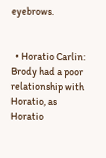eyebrows.


  • Horatio Carlin: Brody had a poor relationship with Horatio, as Horatio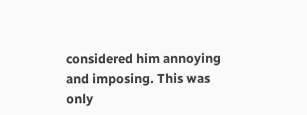considered him annoying and imposing. This was only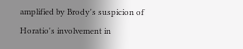amplified by Brody's suspicion of Horatio's involvement in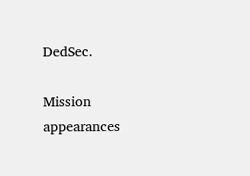DedSec.

Mission appearances